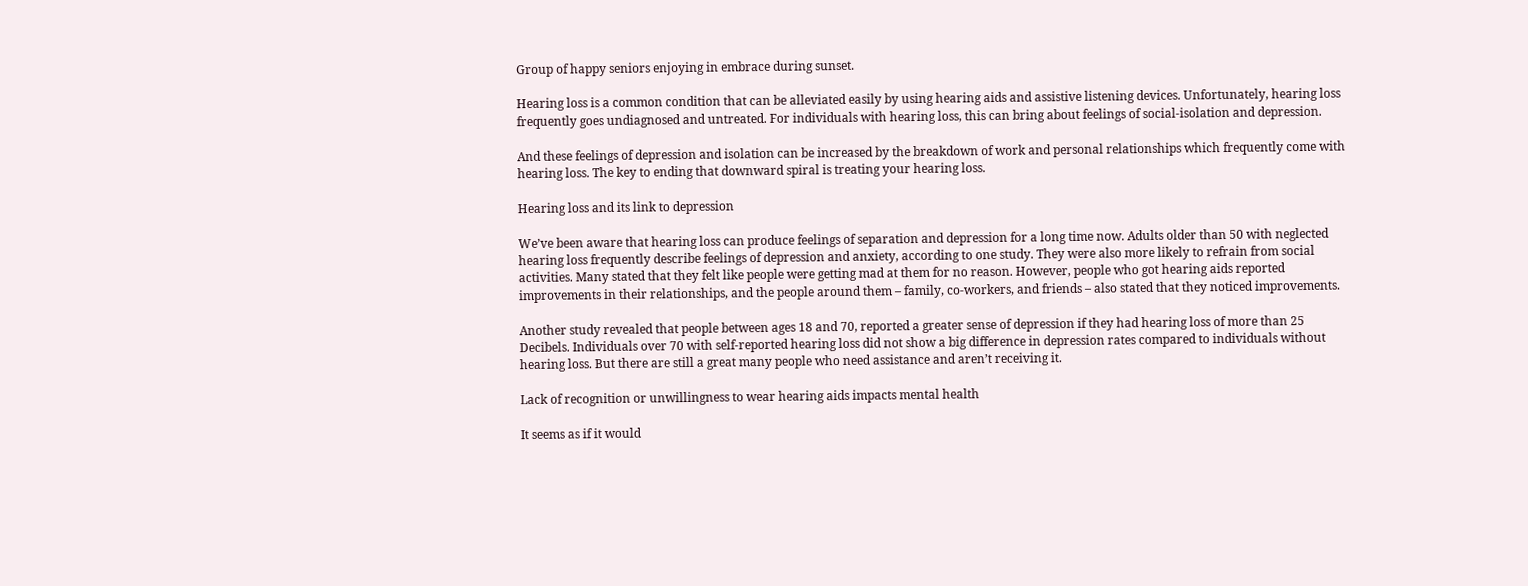Group of happy seniors enjoying in embrace during sunset.

Hearing loss is a common condition that can be alleviated easily by using hearing aids and assistive listening devices. Unfortunately, hearing loss frequently goes undiagnosed and untreated. For individuals with hearing loss, this can bring about feelings of social-isolation and depression.

And these feelings of depression and isolation can be increased by the breakdown of work and personal relationships which frequently come with hearing loss. The key to ending that downward spiral is treating your hearing loss.

Hearing loss and its link to depression

We’ve been aware that hearing loss can produce feelings of separation and depression for a long time now. Adults older than 50 with neglected hearing loss frequently describe feelings of depression and anxiety, according to one study. They were also more likely to refrain from social activities. Many stated that they felt like people were getting mad at them for no reason. However, people who got hearing aids reported improvements in their relationships, and the people around them – family, co-workers, and friends – also stated that they noticed improvements.

Another study revealed that people between ages 18 and 70, reported a greater sense of depression if they had hearing loss of more than 25 Decibels. Individuals over 70 with self-reported hearing loss did not show a big difference in depression rates compared to individuals without hearing loss. But there are still a great many people who need assistance and aren’t receiving it.

Lack of recognition or unwillingness to wear hearing aids impacts mental health

It seems as if it would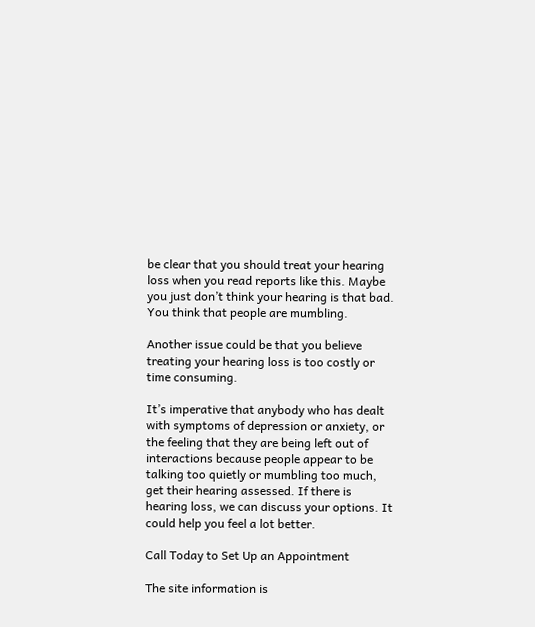be clear that you should treat your hearing loss when you read reports like this. Maybe you just don’t think your hearing is that bad. You think that people are mumbling.

Another issue could be that you believe treating your hearing loss is too costly or time consuming.

It’s imperative that anybody who has dealt with symptoms of depression or anxiety, or the feeling that they are being left out of interactions because people appear to be talking too quietly or mumbling too much, get their hearing assessed. If there is hearing loss, we can discuss your options. It could help you feel a lot better.

Call Today to Set Up an Appointment

The site information is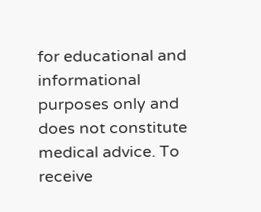for educational and informational purposes only and does not constitute medical advice. To receive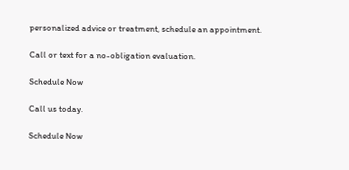personalized advice or treatment, schedule an appointment.

Call or text for a no-obligation evaluation.

Schedule Now

Call us today.

Schedule Now